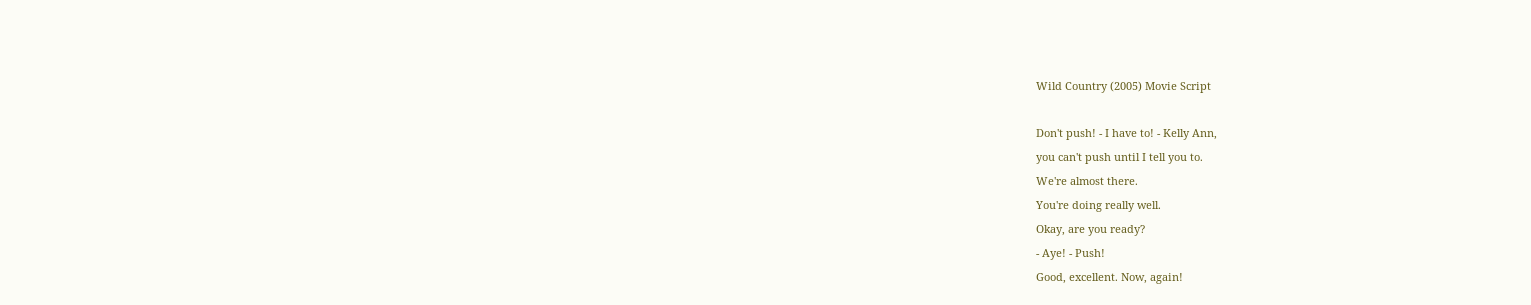Wild Country (2005) Movie Script

Don't push! - I have to! - Kelly Ann,
you can't push until I tell you to.
We're almost there.
You're doing really well.
Okay, are you ready?
- Aye! - Push!
Good, excellent. Now, again!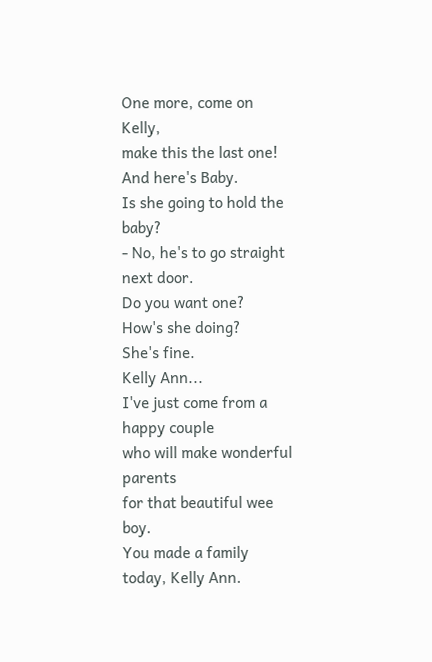One more, come on Kelly,
make this the last one!
And here's Baby.
Is she going to hold the baby?
- No, he's to go straight next door.
Do you want one?
How's she doing?
She's fine.
Kelly Ann...
I've just come from a happy couple
who will make wonderful parents
for that beautiful wee boy.
You made a family today, Kelly Ann.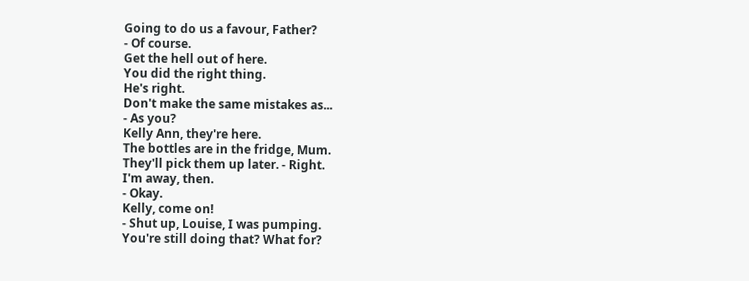Going to do us a favour, Father?
- Of course.
Get the hell out of here.
You did the right thing.
He's right.
Don't make the same mistakes as...
- As you?
Kelly Ann, they're here.
The bottles are in the fridge, Mum.
They'll pick them up later. - Right.
I'm away, then.
- Okay.
Kelly, come on!
- Shut up, Louise, I was pumping.
You're still doing that? What for?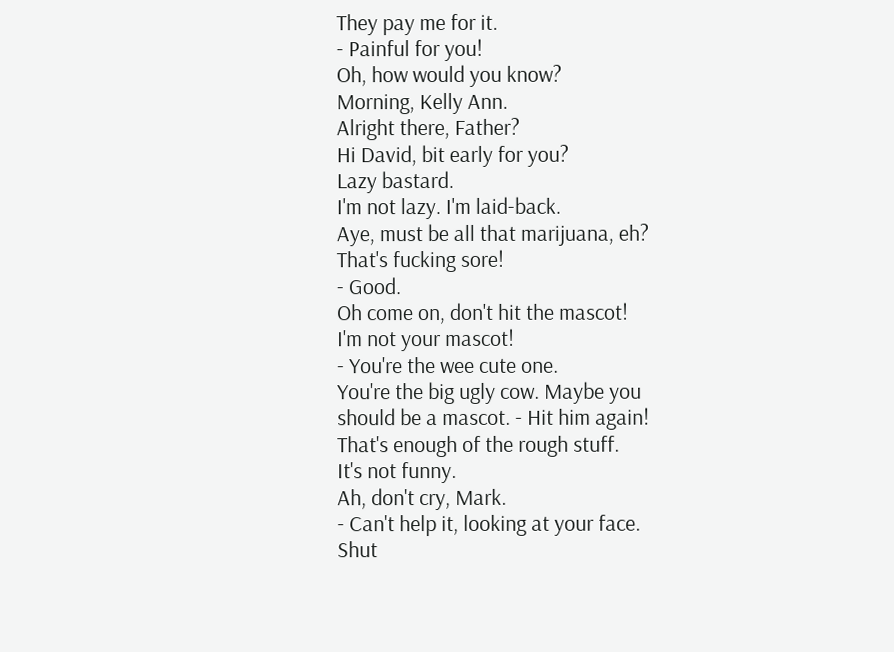They pay me for it.
- Painful for you!
Oh, how would you know?
Morning, Kelly Ann.
Alright there, Father?
Hi David, bit early for you?
Lazy bastard.
I'm not lazy. I'm laid-back.
Aye, must be all that marijuana, eh?
That's fucking sore!
- Good.
Oh come on, don't hit the mascot!
I'm not your mascot!
- You're the wee cute one.
You're the big ugly cow. Maybe you
should be a mascot. - Hit him again!
That's enough of the rough stuff.
It's not funny.
Ah, don't cry, Mark.
- Can't help it, looking at your face.
Shut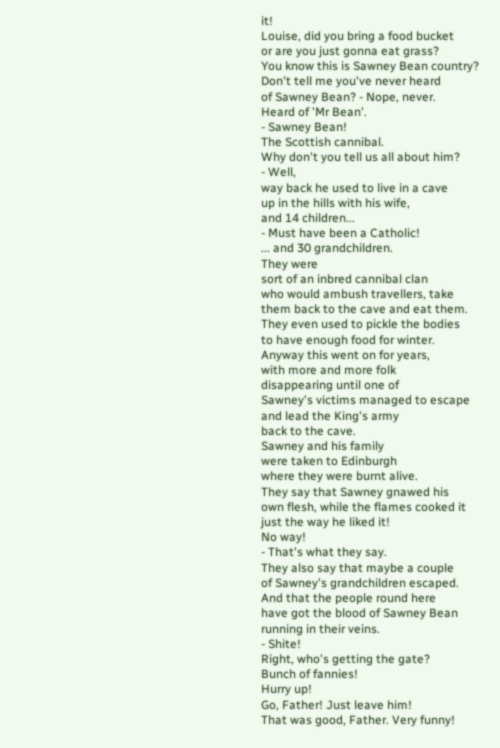it!
Louise, did you bring a food bucket
or are you just gonna eat grass?
You know this is Sawney Bean country?
Don't tell me you've never heard
of Sawney Bean? - Nope, never.
Heard of 'Mr Bean'.
- Sawney Bean!
The Scottish cannibal.
Why don't you tell us all about him?
- Well,
way back he used to live in a cave
up in the hills with his wife,
and 14 children...
- Must have been a Catholic!
... and 30 grandchildren.
They were
sort of an inbred cannibal clan
who would ambush travellers, take
them back to the cave and eat them.
They even used to pickle the bodies
to have enough food for winter.
Anyway this went on for years,
with more and more folk
disappearing until one of
Sawney's victims managed to escape
and lead the King's army
back to the cave.
Sawney and his family
were taken to Edinburgh
where they were burnt alive.
They say that Sawney gnawed his
own flesh, while the flames cooked it
just the way he liked it!
No way!
- That's what they say.
They also say that maybe a couple
of Sawney's grandchildren escaped.
And that the people round here
have got the blood of Sawney Bean
running in their veins.
- Shite!
Right, who's getting the gate?
Bunch of fannies!
Hurry up!
Go, Father! Just leave him!
That was good, Father. Very funny!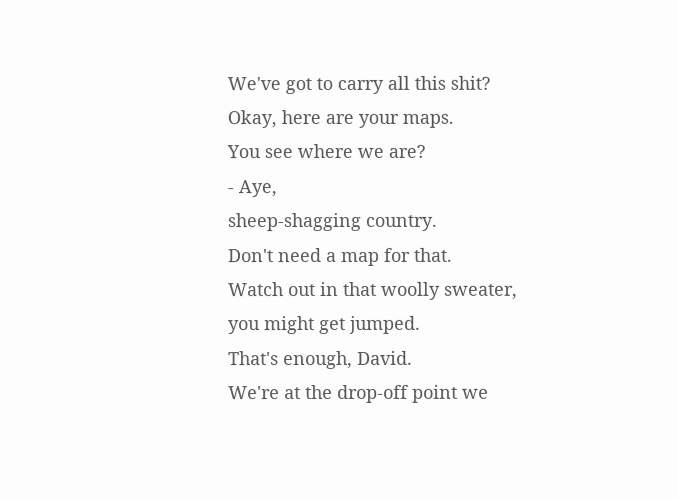We've got to carry all this shit?
Okay, here are your maps.
You see where we are?
- Aye,
sheep-shagging country.
Don't need a map for that.
Watch out in that woolly sweater,
you might get jumped.
That's enough, David.
We're at the drop-off point we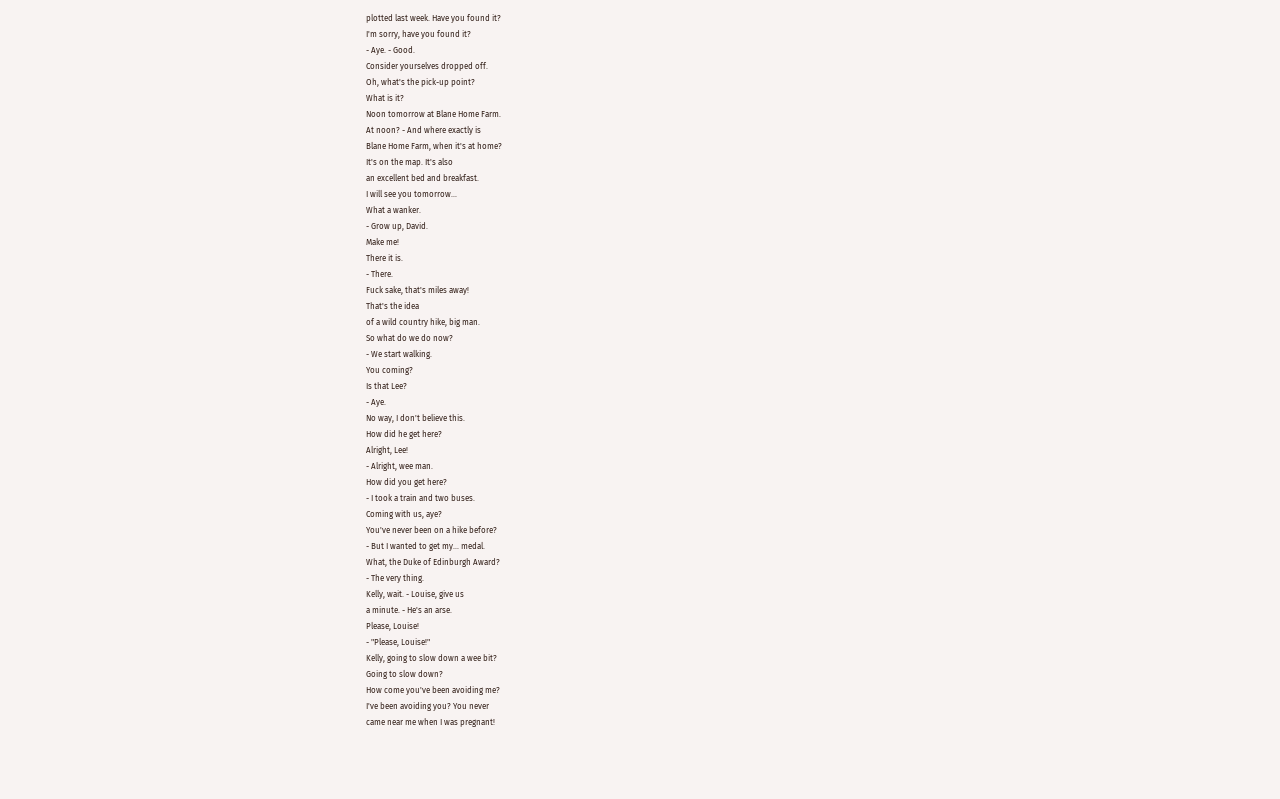plotted last week. Have you found it?
I'm sorry, have you found it?
- Aye. - Good.
Consider yourselves dropped off.
Oh, what's the pick-up point?
What is it?
Noon tomorrow at Blane Home Farm.
At noon? - And where exactly is
Blane Home Farm, when it's at home?
It's on the map. It's also
an excellent bed and breakfast.
I will see you tomorrow...
What a wanker.
- Grow up, David.
Make me!
There it is.
- There.
Fuck sake, that's miles away!
That's the idea
of a wild country hike, big man.
So what do we do now?
- We start walking.
You coming?
Is that Lee?
- Aye.
No way, I don't believe this.
How did he get here?
Alright, Lee!
- Alright, wee man.
How did you get here?
- I took a train and two buses.
Coming with us, aye?
You've never been on a hike before?
- But I wanted to get my... medal.
What, the Duke of Edinburgh Award?
- The very thing.
Kelly, wait. - Louise, give us
a minute. - He's an arse.
Please, Louise!
- "Please, Louise!"
Kelly, going to slow down a wee bit?
Going to slow down?
How come you've been avoiding me?
I've been avoiding you? You never
came near me when I was pregnant!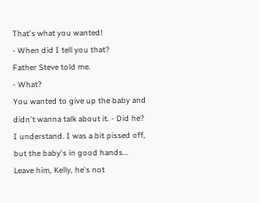That's what you wanted!
- When did I tell you that?
Father Steve told me.
- What?
You wanted to give up the baby and
didn't wanna talk about it. - Did he?
I understand. I was a bit pissed off,
but the baby's in good hands...
Leave him, Kelly, he's not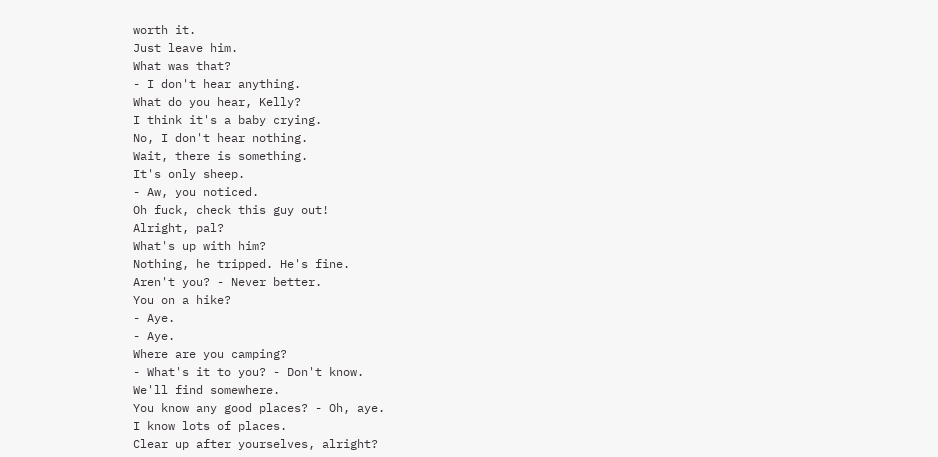worth it.
Just leave him.
What was that?
- I don't hear anything.
What do you hear, Kelly?
I think it's a baby crying.
No, I don't hear nothing.
Wait, there is something.
It's only sheep.
- Aw, you noticed.
Oh fuck, check this guy out!
Alright, pal?
What's up with him?
Nothing, he tripped. He's fine.
Aren't you? - Never better.
You on a hike?
- Aye.
- Aye.
Where are you camping?
- What's it to you? - Don't know.
We'll find somewhere.
You know any good places? - Oh, aye.
I know lots of places.
Clear up after yourselves, alright?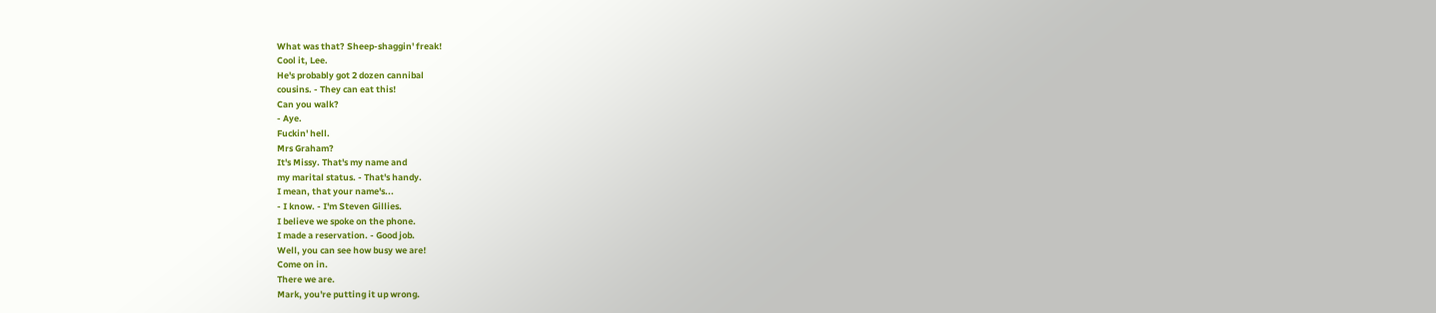What was that? Sheep-shaggin' freak!
Cool it, Lee.
He's probably got 2 dozen cannibal
cousins. - They can eat this!
Can you walk?
- Aye.
Fuckin' hell.
Mrs Graham?
It's Missy. That's my name and
my marital status. - That's handy.
I mean, that your name's...
- I know. - I'm Steven Gillies.
I believe we spoke on the phone.
I made a reservation. - Good job.
Well, you can see how busy we are!
Come on in.
There we are.
Mark, you're putting it up wrong.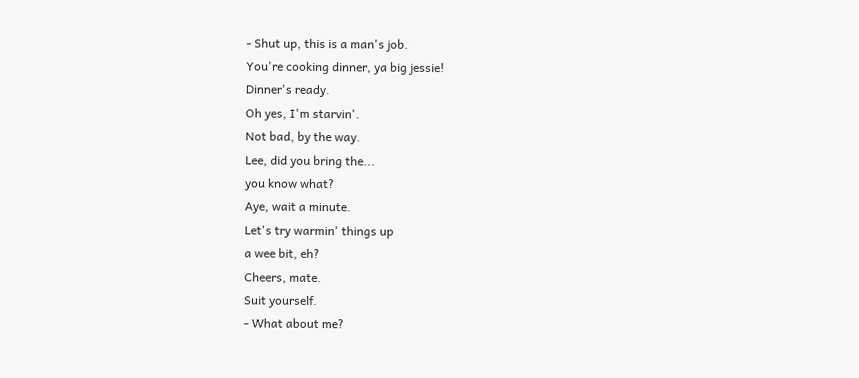- Shut up, this is a man's job.
You're cooking dinner, ya big jessie!
Dinner's ready.
Oh yes, I'm starvin'.
Not bad, by the way.
Lee, did you bring the...
you know what?
Aye, wait a minute.
Let's try warmin' things up
a wee bit, eh?
Cheers, mate.
Suit yourself.
- What about me?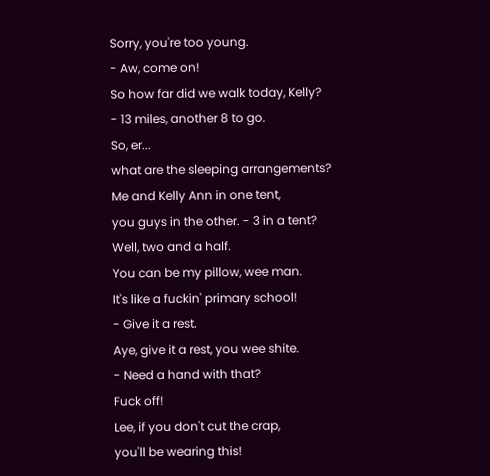Sorry, you're too young.
- Aw, come on!
So how far did we walk today, Kelly?
- 13 miles, another 8 to go.
So, er...
what are the sleeping arrangements?
Me and Kelly Ann in one tent,
you guys in the other. - 3 in a tent?
Well, two and a half.
You can be my pillow, wee man.
It's like a fuckin' primary school!
- Give it a rest.
Aye, give it a rest, you wee shite.
- Need a hand with that?
Fuck off!
Lee, if you don't cut the crap,
you'll be wearing this!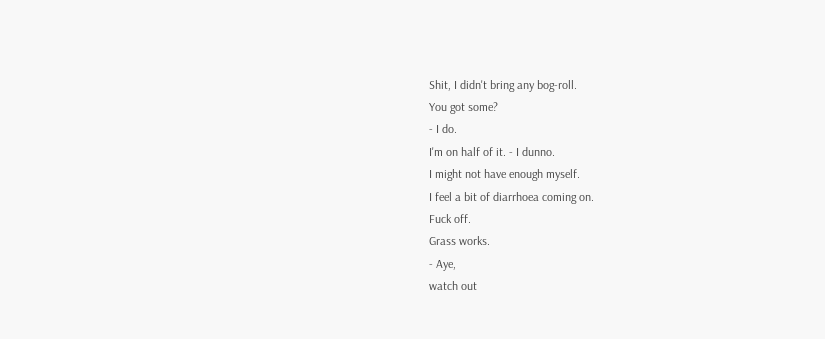Shit, I didn't bring any bog-roll.
You got some?
- I do.
I'm on half of it. - I dunno.
I might not have enough myself.
I feel a bit of diarrhoea coming on.
Fuck off.
Grass works.
- Aye,
watch out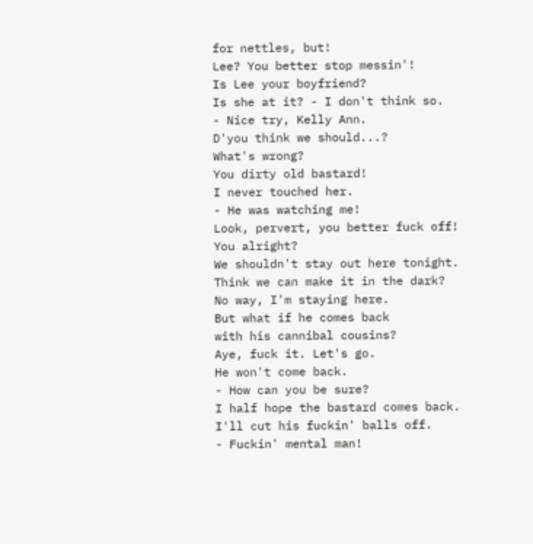for nettles, but!
Lee? You better stop messin'!
Is Lee your boyfriend?
Is she at it? - I don't think so.
- Nice try, Kelly Ann.
D'you think we should...?
What's wrong?
You dirty old bastard!
I never touched her.
- He was watching me!
Look, pervert, you better fuck off!
You alright?
We shouldn't stay out here tonight.
Think we can make it in the dark?
No way, I'm staying here.
But what if he comes back
with his cannibal cousins?
Aye, fuck it. Let's go.
He won't come back.
- How can you be sure?
I half hope the bastard comes back.
I'll cut his fuckin' balls off.
- Fuckin' mental man!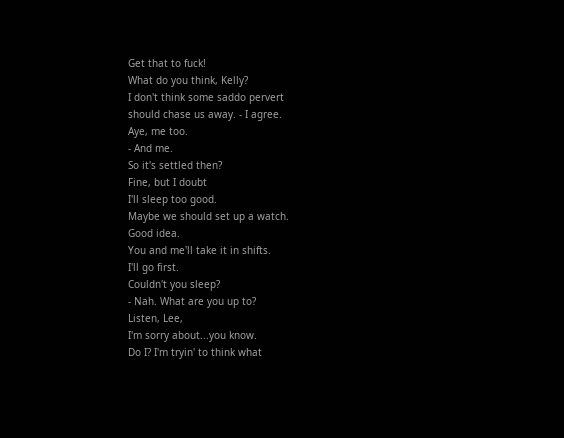Get that to fuck!
What do you think, Kelly?
I don't think some saddo pervert
should chase us away. - I agree.
Aye, me too.
- And me.
So it's settled then?
Fine, but I doubt
I'll sleep too good.
Maybe we should set up a watch.
Good idea.
You and me'll take it in shifts.
I'll go first.
Couldn't you sleep?
- Nah. What are you up to?
Listen, Lee,
I'm sorry about...you know.
Do I? I'm tryin' to think what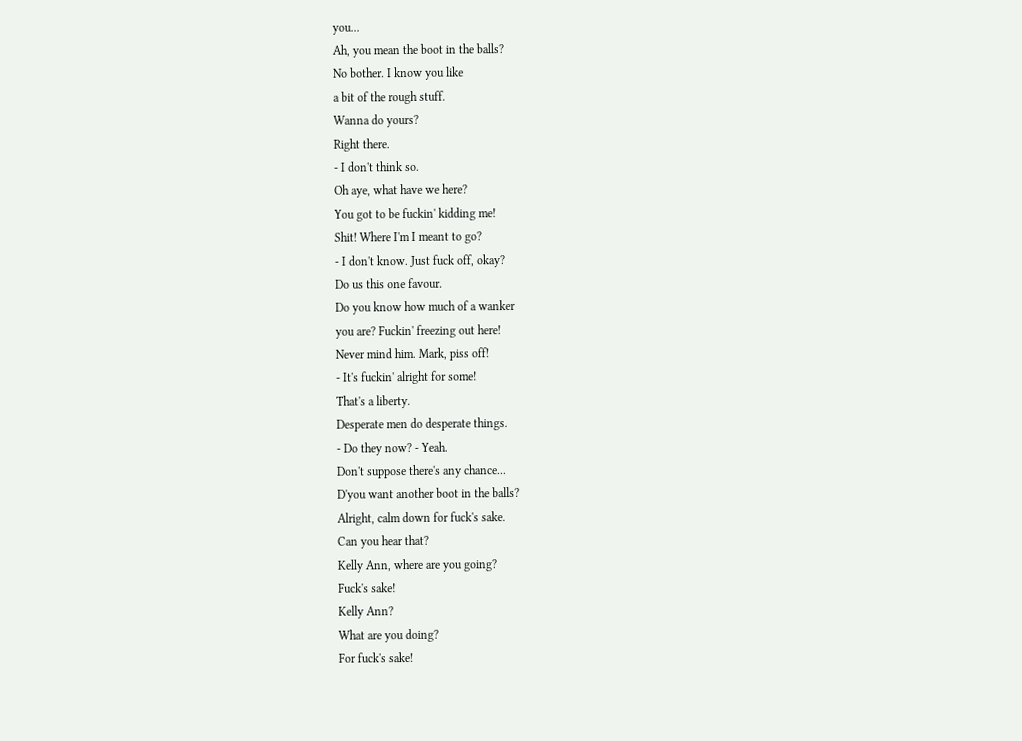you...
Ah, you mean the boot in the balls?
No bother. I know you like
a bit of the rough stuff.
Wanna do yours?
Right there.
- I don't think so.
Oh aye, what have we here?
You got to be fuckin' kidding me!
Shit! Where I'm I meant to go?
- I don't know. Just fuck off, okay?
Do us this one favour.
Do you know how much of a wanker
you are? Fuckin' freezing out here!
Never mind him. Mark, piss off!
- It's fuckin' alright for some!
That's a liberty.
Desperate men do desperate things.
- Do they now? - Yeah.
Don't suppose there's any chance...
D'you want another boot in the balls?
Alright, calm down for fuck's sake.
Can you hear that?
Kelly Ann, where are you going?
Fuck's sake!
Kelly Ann?
What are you doing?
For fuck's sake!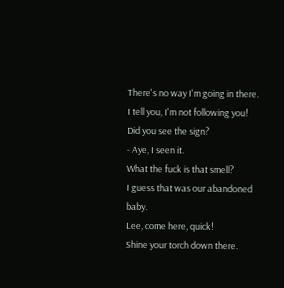There's no way I'm going in there.
I tell you, I'm not following you!
Did you see the sign?
- Aye, I seen it.
What the fuck is that smell?
I guess that was our abandoned baby.
Lee, come here, quick!
Shine your torch down there.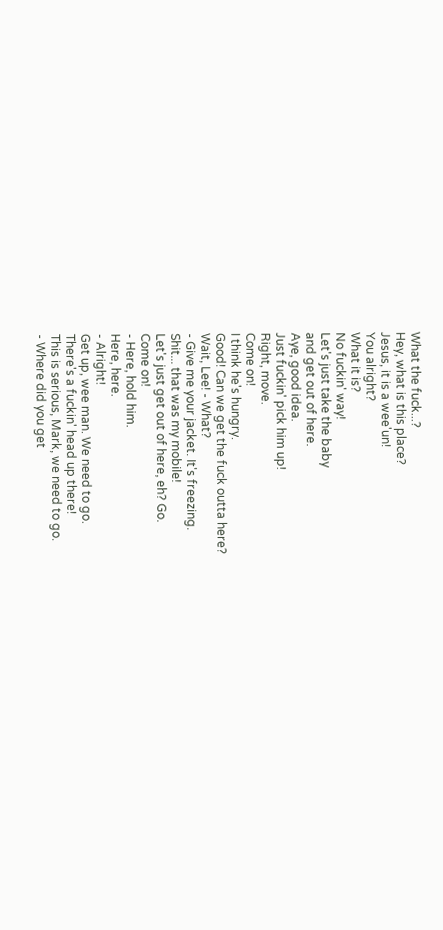What the fuck...?
Hey, what is this place?
Jesus, it is a wee'un!
You alright?
What it is?
No fuckin' way!
Let's just take the baby
and get out of here.
Aye, good idea.
Just fuckin' pick him up!
Right, move.
Come on!
I think he's hungry.
Good! Can we get the fuck outta here?
Wait, Lee! - What?
- Give me your jacket. It's freezing.
Shit... that was my mobile!
Let's just get out of here, eh? Go.
Come on!
- Here, hold him.
Here, here.
- Alright!
Get up, wee man. We need to go.
There's a fuckin' head up there!
This is serious, Mark, we need to go.
- Where did you get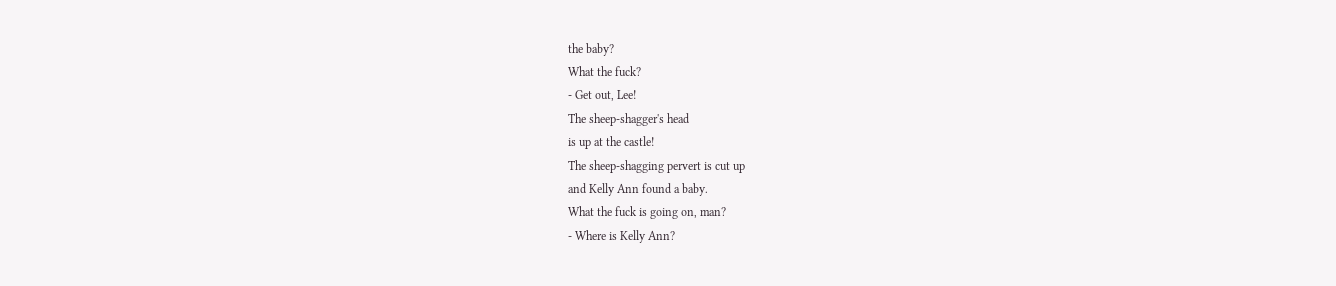the baby?
What the fuck?
- Get out, Lee!
The sheep-shagger's head
is up at the castle!
The sheep-shagging pervert is cut up
and Kelly Ann found a baby.
What the fuck is going on, man?
- Where is Kelly Ann?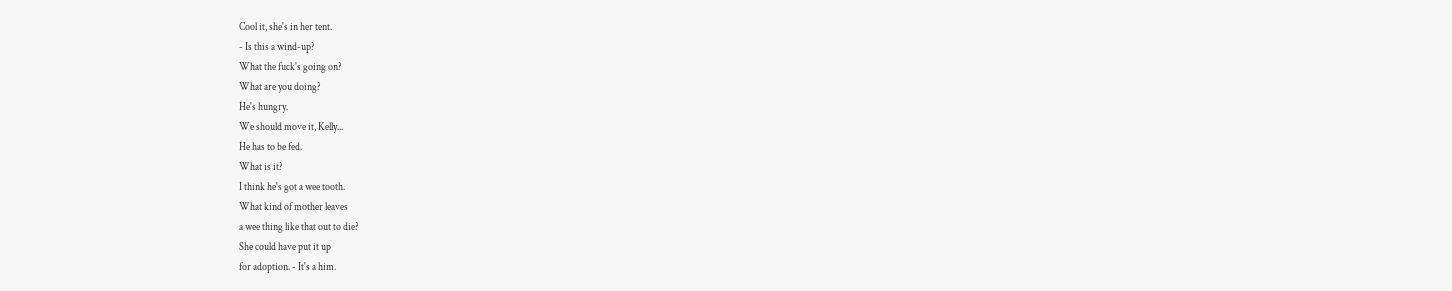Cool it, she's in her tent.
- Is this a wind-up?
What the fuck's going on?
What are you doing?
He's hungry.
We should move it, Kelly...
He has to be fed.
What is it?
I think he's got a wee tooth.
What kind of mother leaves
a wee thing like that out to die?
She could have put it up
for adoption. - It's a him.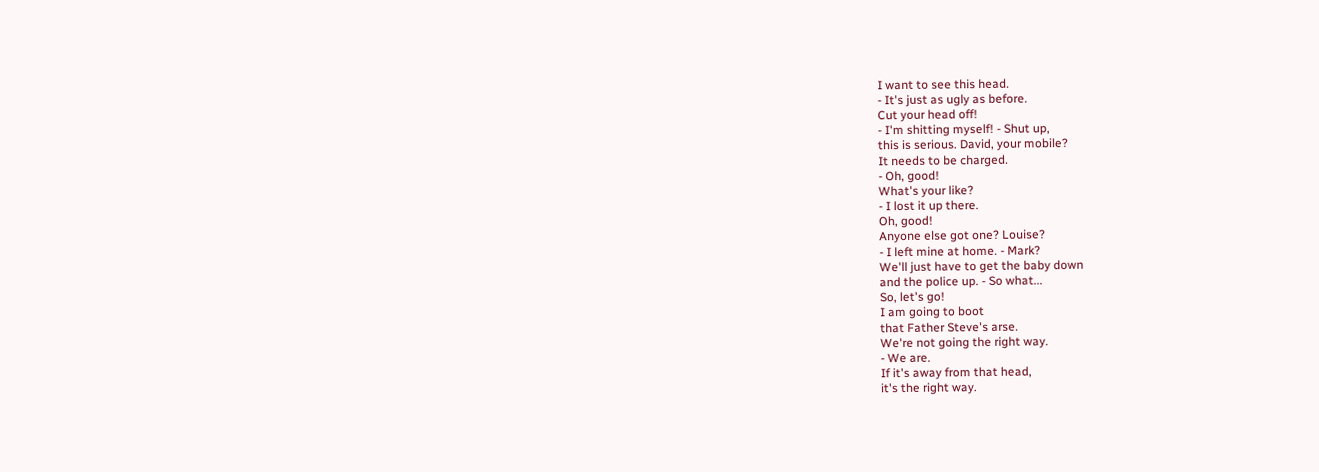I want to see this head.
- It's just as ugly as before.
Cut your head off!
- I'm shitting myself! - Shut up,
this is serious. David, your mobile?
It needs to be charged.
- Oh, good!
What's your like?
- I lost it up there.
Oh, good!
Anyone else got one? Louise?
- I left mine at home. - Mark?
We'll just have to get the baby down
and the police up. - So what...
So, let's go!
I am going to boot
that Father Steve's arse.
We're not going the right way.
- We are.
If it's away from that head,
it's the right way.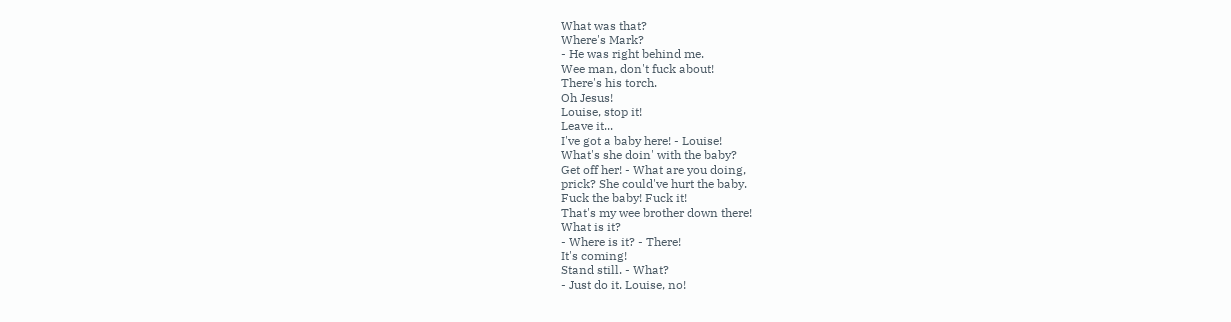What was that?
Where's Mark?
- He was right behind me.
Wee man, don't fuck about!
There's his torch.
Oh Jesus!
Louise, stop it!
Leave it...
I've got a baby here! - Louise!
What's she doin' with the baby?
Get off her! - What are you doing,
prick? She could've hurt the baby.
Fuck the baby! Fuck it!
That's my wee brother down there!
What is it?
- Where is it? - There!
It's coming!
Stand still. - What?
- Just do it. Louise, no!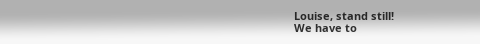Louise, stand still!
We have to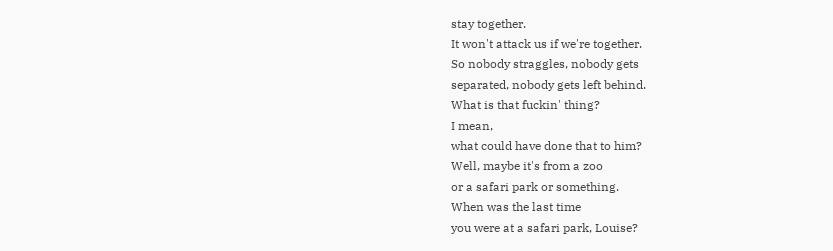stay together.
It won't attack us if we're together.
So nobody straggles, nobody gets
separated, nobody gets left behind.
What is that fuckin' thing?
I mean,
what could have done that to him?
Well, maybe it's from a zoo
or a safari park or something.
When was the last time
you were at a safari park, Louise?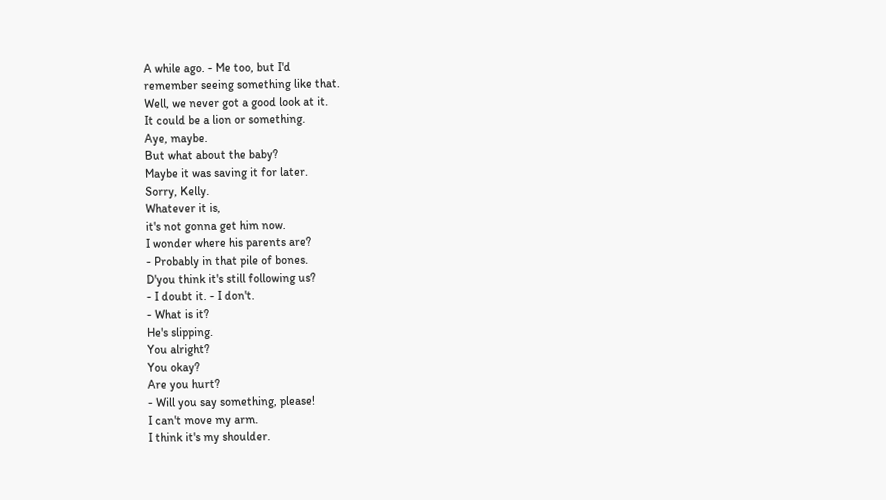A while ago. - Me too, but I'd
remember seeing something like that.
Well, we never got a good look at it.
It could be a lion or something.
Aye, maybe.
But what about the baby?
Maybe it was saving it for later.
Sorry, Kelly.
Whatever it is,
it's not gonna get him now.
I wonder where his parents are?
- Probably in that pile of bones.
D'you think it's still following us?
- I doubt it. - I don't.
- What is it?
He's slipping.
You alright?
You okay?
Are you hurt?
- Will you say something, please!
I can't move my arm.
I think it's my shoulder.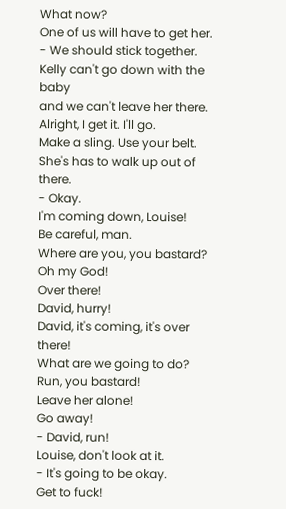What now?
One of us will have to get her.
- We should stick together.
Kelly can't go down with the baby
and we can't leave her there.
Alright, I get it. I'll go.
Make a sling. Use your belt.
She's has to walk up out of there.
- Okay.
I'm coming down, Louise!
Be careful, man.
Where are you, you bastard?
Oh my God!
Over there!
David, hurry!
David, it's coming, it's over there!
What are we going to do?
Run, you bastard!
Leave her alone!
Go away!
- David, run!
Louise, don't look at it.
- It's going to be okay.
Get to fuck!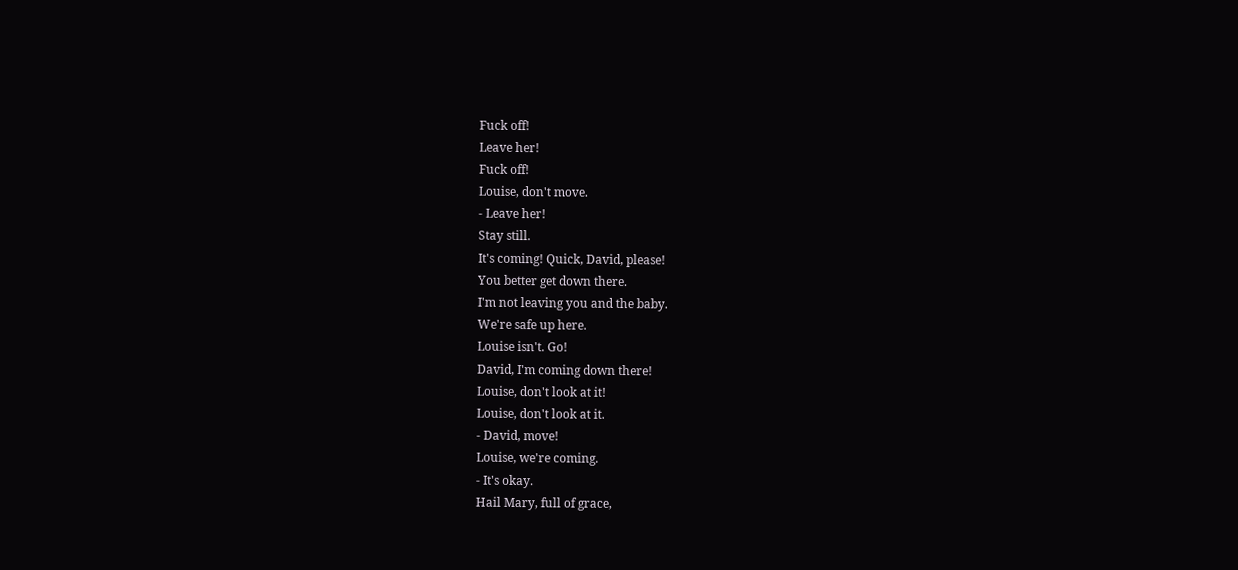Fuck off!
Leave her!
Fuck off!
Louise, don't move.
- Leave her!
Stay still.
It's coming! Quick, David, please!
You better get down there.
I'm not leaving you and the baby.
We're safe up here.
Louise isn't. Go!
David, I'm coming down there!
Louise, don't look at it!
Louise, don't look at it.
- David, move!
Louise, we're coming.
- It's okay.
Hail Mary, full of grace,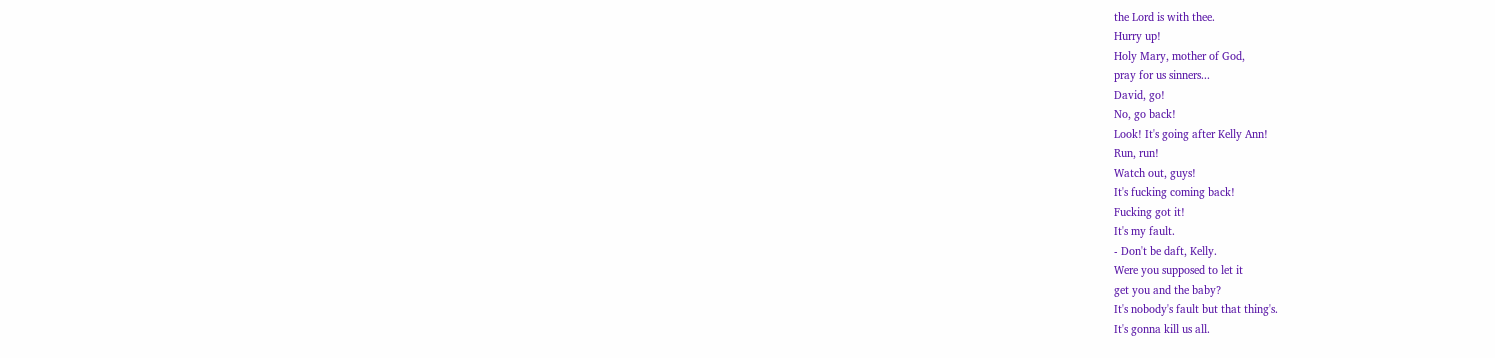the Lord is with thee.
Hurry up!
Holy Mary, mother of God,
pray for us sinners...
David, go!
No, go back!
Look! It's going after Kelly Ann!
Run, run!
Watch out, guys!
It's fucking coming back!
Fucking got it!
It's my fault.
- Don't be daft, Kelly.
Were you supposed to let it
get you and the baby?
It's nobody's fault but that thing's.
It's gonna kill us all.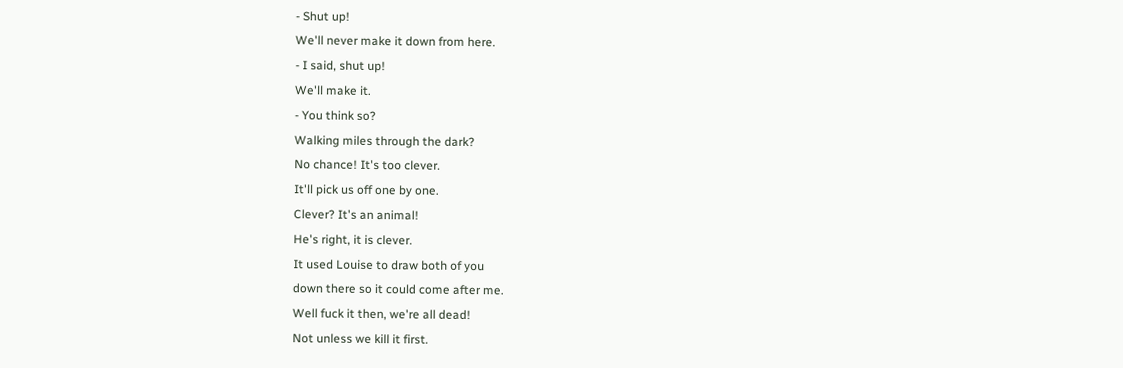- Shut up!
We'll never make it down from here.
- I said, shut up!
We'll make it.
- You think so?
Walking miles through the dark?
No chance! It's too clever.
It'll pick us off one by one.
Clever? It's an animal!
He's right, it is clever.
It used Louise to draw both of you
down there so it could come after me.
Well fuck it then, we're all dead!
Not unless we kill it first.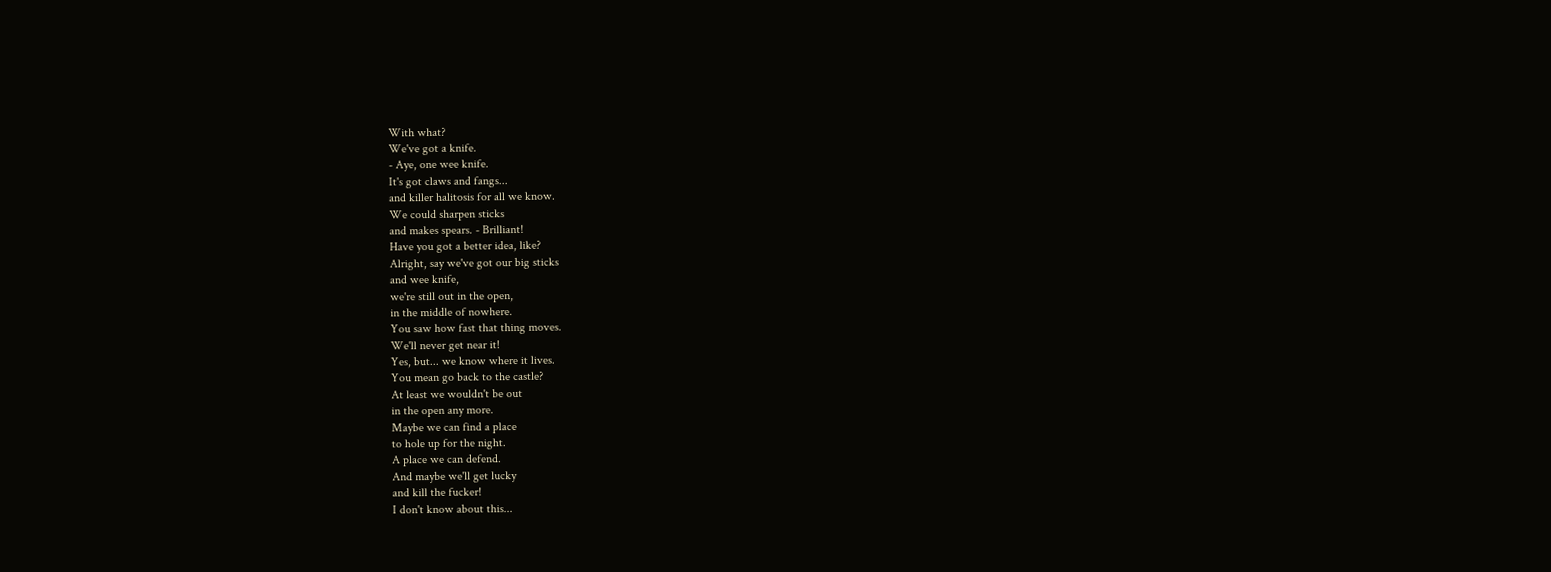With what?
We've got a knife.
- Aye, one wee knife.
It's got claws and fangs...
and killer halitosis for all we know.
We could sharpen sticks
and makes spears. - Brilliant!
Have you got a better idea, like?
Alright, say we've got our big sticks
and wee knife,
we're still out in the open,
in the middle of nowhere.
You saw how fast that thing moves.
We'll never get near it!
Yes, but... we know where it lives.
You mean go back to the castle?
At least we wouldn't be out
in the open any more.
Maybe we can find a place
to hole up for the night.
A place we can defend.
And maybe we'll get lucky
and kill the fucker!
I don't know about this...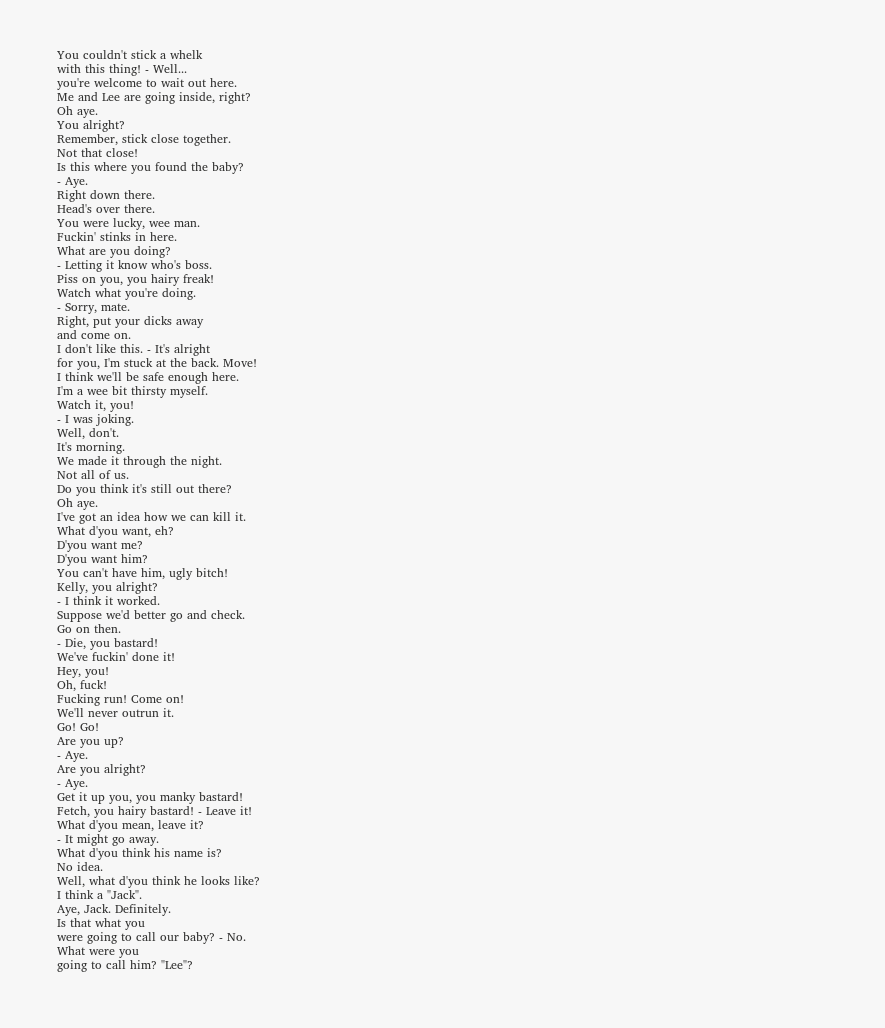You couldn't stick a whelk
with this thing! - Well...
you're welcome to wait out here.
Me and Lee are going inside, right?
Oh aye.
You alright?
Remember, stick close together.
Not that close!
Is this where you found the baby?
- Aye.
Right down there.
Head's over there.
You were lucky, wee man.
Fuckin' stinks in here.
What are you doing?
- Letting it know who's boss.
Piss on you, you hairy freak!
Watch what you're doing.
- Sorry, mate.
Right, put your dicks away
and come on.
I don't like this. - It's alright
for you, I'm stuck at the back. Move!
I think we'll be safe enough here.
I'm a wee bit thirsty myself.
Watch it, you!
- I was joking.
Well, don't.
It's morning.
We made it through the night.
Not all of us.
Do you think it's still out there?
Oh aye.
I've got an idea how we can kill it.
What d'you want, eh?
D'you want me?
D'you want him?
You can't have him, ugly bitch!
Kelly, you alright?
- I think it worked.
Suppose we'd better go and check.
Go on then.
- Die, you bastard!
We've fuckin' done it!
Hey, you!
Oh, fuck!
Fucking run! Come on!
We'll never outrun it.
Go! Go!
Are you up?
- Aye.
Are you alright?
- Aye.
Get it up you, you manky bastard!
Fetch, you hairy bastard! - Leave it!
What d'you mean, leave it?
- It might go away.
What d'you think his name is?
No idea.
Well, what d'you think he looks like?
I think a "Jack".
Aye, Jack. Definitely.
Is that what you
were going to call our baby? - No.
What were you
going to call him? "Lee"?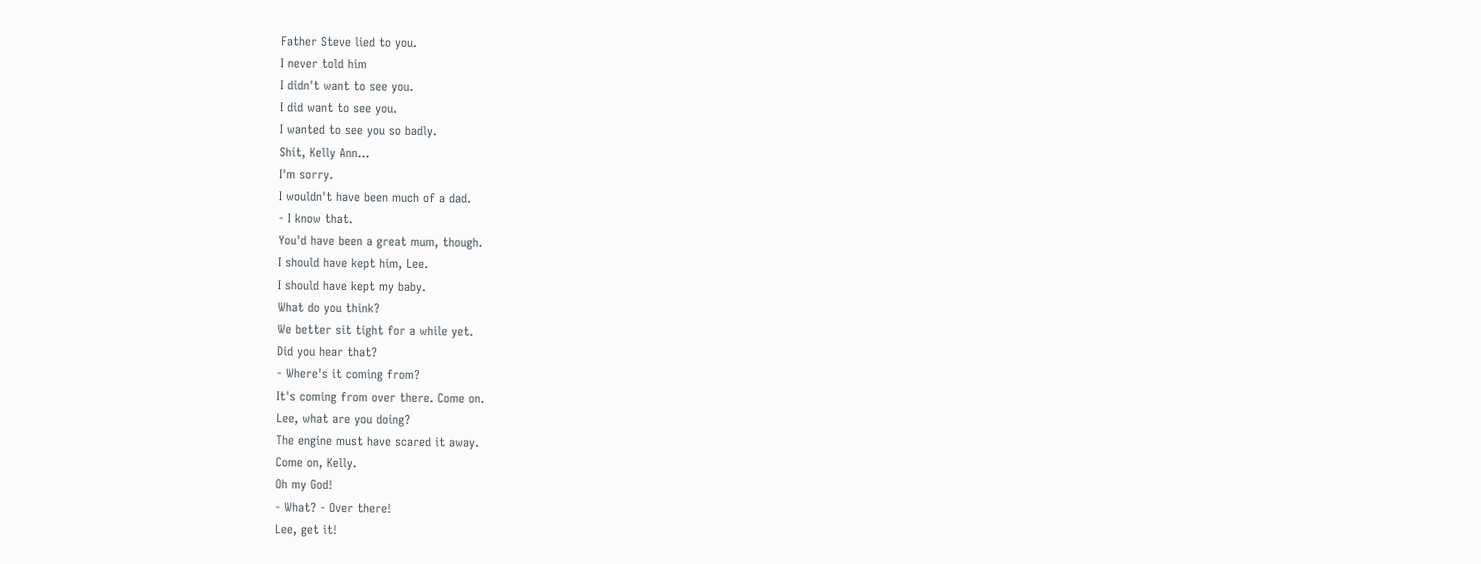Father Steve lied to you.
I never told him
I didn't want to see you.
I did want to see you.
I wanted to see you so badly.
Shit, Kelly Ann...
I'm sorry.
I wouldn't have been much of a dad.
- I know that.
You'd have been a great mum, though.
I should have kept him, Lee.
I should have kept my baby.
What do you think?
We better sit tight for a while yet.
Did you hear that?
- Where's it coming from?
It's coming from over there. Come on.
Lee, what are you doing?
The engine must have scared it away.
Come on, Kelly.
Oh my God!
- What? - Over there!
Lee, get it!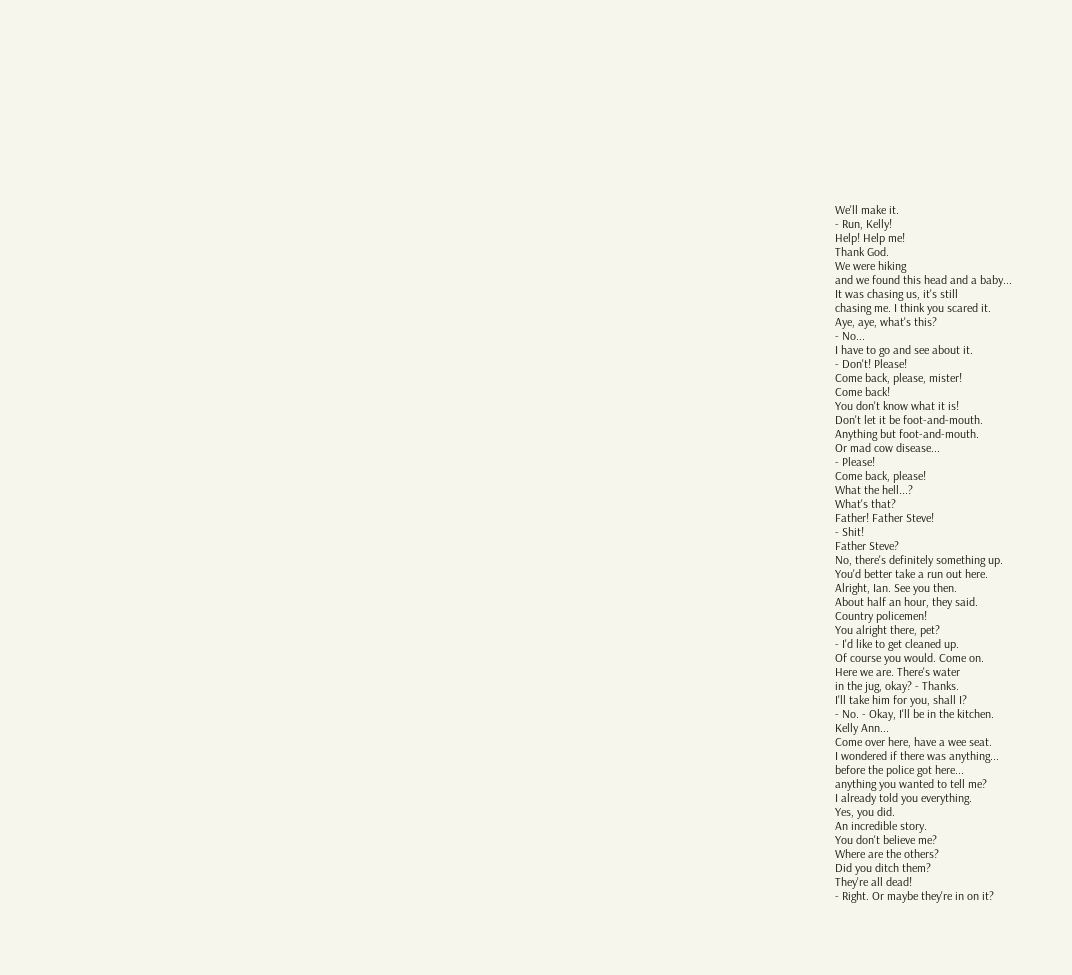We'll make it.
- Run, Kelly!
Help! Help me!
Thank God.
We were hiking
and we found this head and a baby...
It was chasing us, it's still
chasing me. I think you scared it.
Aye, aye, what's this?
- No...
I have to go and see about it.
- Don't! Please!
Come back, please, mister!
Come back!
You don't know what it is!
Don't let it be foot-and-mouth.
Anything but foot-and-mouth.
Or mad cow disease...
- Please!
Come back, please!
What the hell...?
What's that?
Father! Father Steve!
- Shit!
Father Steve?
No, there's definitely something up.
You'd better take a run out here.
Alright, Ian. See you then.
About half an hour, they said.
Country policemen!
You alright there, pet?
- I'd like to get cleaned up.
Of course you would. Come on.
Here we are. There's water
in the jug, okay? - Thanks.
I'll take him for you, shall I?
- No. - Okay, I'll be in the kitchen.
Kelly Ann...
Come over here, have a wee seat.
I wondered if there was anything...
before the police got here...
anything you wanted to tell me?
I already told you everything.
Yes, you did.
An incredible story.
You don't believe me?
Where are the others?
Did you ditch them?
They're all dead!
- Right. Or maybe they're in on it?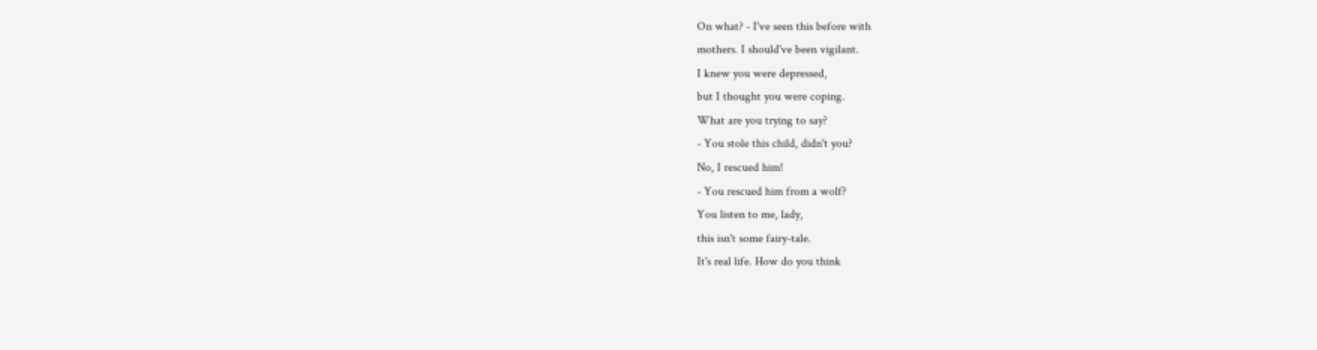On what? - I've seen this before with
mothers. I should've been vigilant.
I knew you were depressed,
but I thought you were coping.
What are you trying to say?
- You stole this child, didn't you?
No, I rescued him!
- You rescued him from a wolf?
You listen to me, lady,
this isn't some fairy-tale.
It's real life. How do you think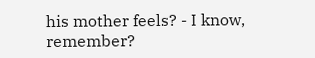his mother feels? - I know, remember?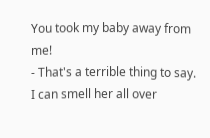You took my baby away from me!
- That's a terrible thing to say.
I can smell her all over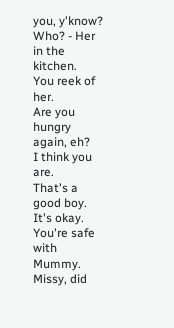you, y'know?
Who? - Her in the kitchen.
You reek of her.
Are you hungry again, eh?
I think you are.
That's a good boy.
It's okay.
You're safe with Mummy.
Missy, did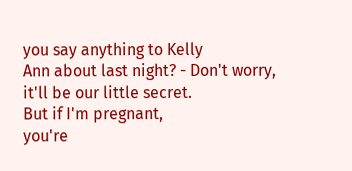you say anything to Kelly
Ann about last night? - Don't worry,
it'll be our little secret.
But if I'm pregnant,
you're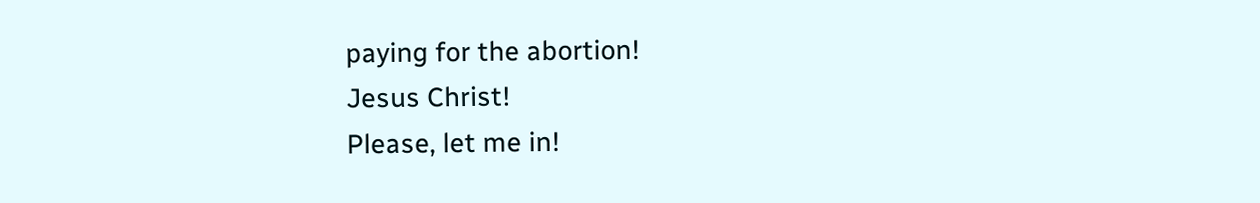paying for the abortion!
Jesus Christ!
Please, let me in!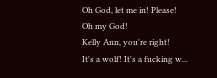Oh God, let me in! Please!
Oh my God!
Kelly Ann, you're right!
It's a wolf! It's a fucking w...